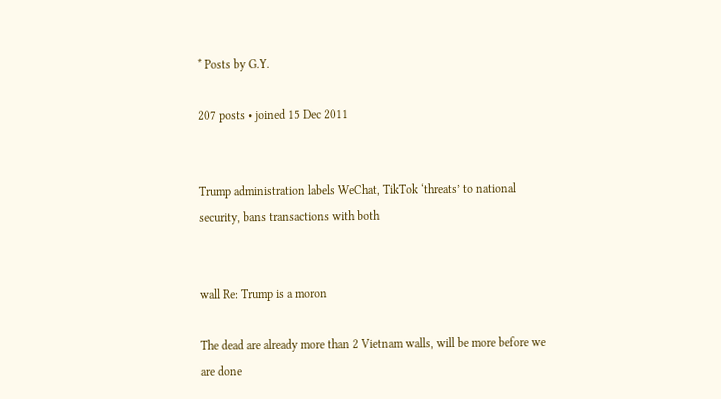* Posts by G.Y.

207 posts • joined 15 Dec 2011


Trump administration labels WeChat, TikTok ‘threats’ to national security, bans transactions with both


wall Re: Trump is a moron

The dead are already more than 2 Vietnam walls, will be more before we are done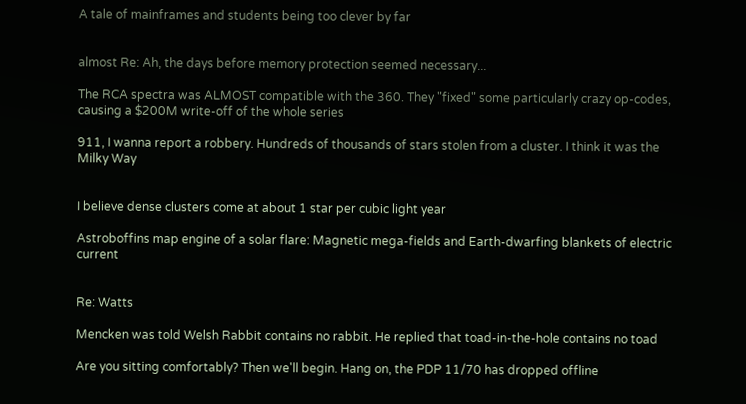A tale of mainframes and students being too clever by far


almost Re: Ah, the days before memory protection seemed necessary...

The RCA spectra was ALMOST compatible with the 360. They "fixed" some particularly crazy op-codes, causing a $200M write-off of the whole series

911, I wanna report a robbery. Hundreds of thousands of stars stolen from a cluster. I think it was the Milky Way


I believe dense clusters come at about 1 star per cubic light year

Astroboffins map engine of a solar flare: Magnetic mega-fields and Earth-dwarfing blankets of electric current


Re: Watts

Mencken was told Welsh Rabbit contains no rabbit. He replied that toad-in-the-hole contains no toad

Are you sitting comfortably? Then we'll begin. Hang on, the PDP 11/70 has dropped offline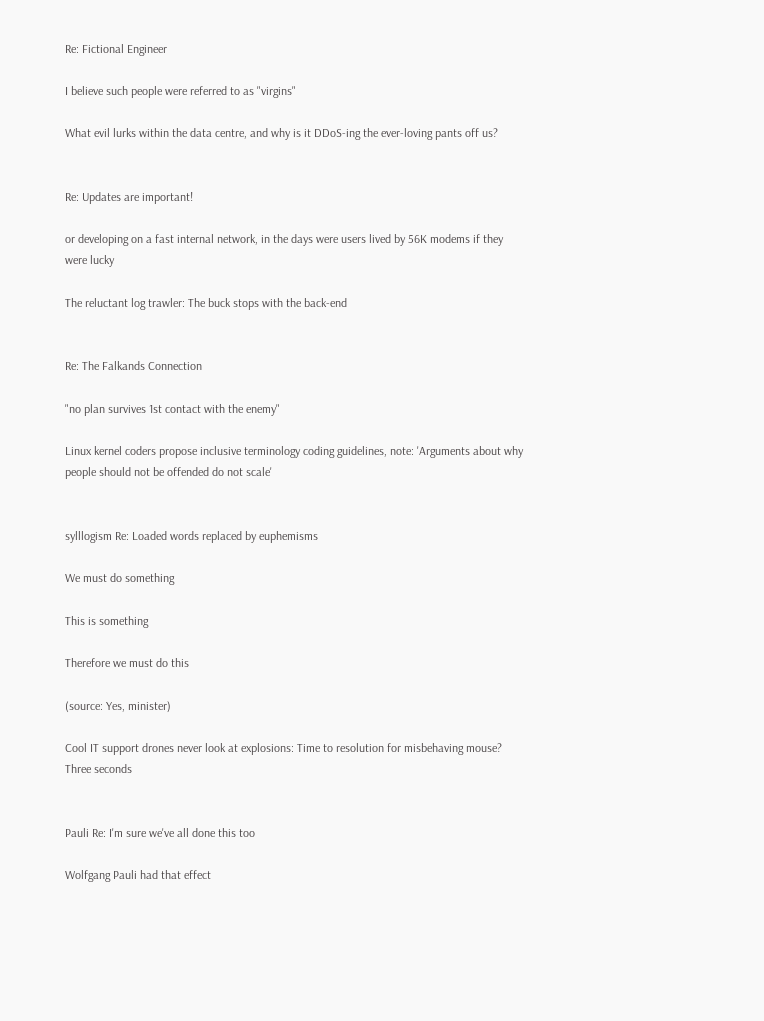Re: Fictional Engineer

I believe such people were referred to as "virgins"

What evil lurks within the data centre, and why is it DDoS-ing the ever-loving pants off us?


Re: Updates are important!

or developing on a fast internal network, in the days were users lived by 56K modems if they were lucky

The reluctant log trawler: The buck stops with the back-end


Re: The Falkands Connection

"no plan survives 1st contact with the enemy"

Linux kernel coders propose inclusive terminology coding guidelines, note: 'Arguments about why people should not be offended do not scale'


sylllogism Re: Loaded words replaced by euphemisms

We must do something

This is something

Therefore we must do this

(source: Yes, minister)

Cool IT support drones never look at explosions: Time to resolution for misbehaving mouse? Three seconds


Pauli Re: I'm sure we've all done this too

Wolfgang Pauli had that effect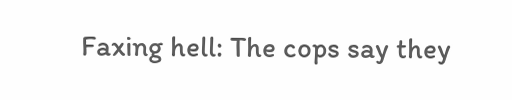Faxing hell: The cops say they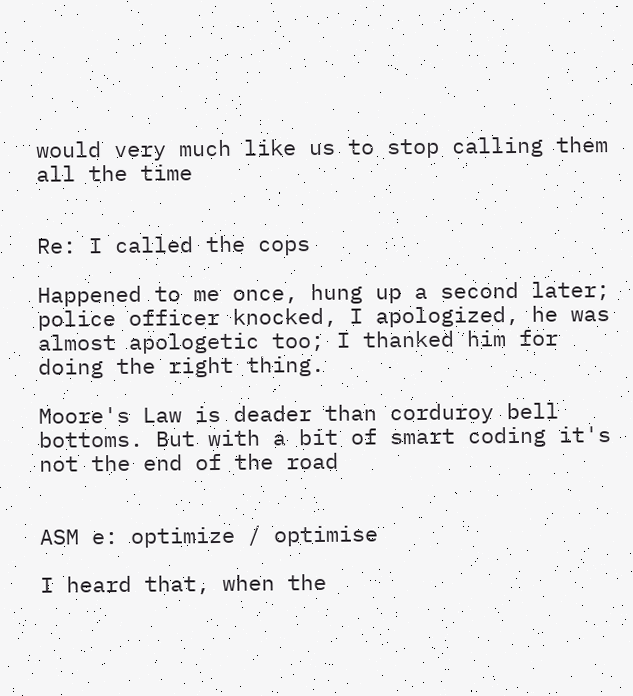would very much like us to stop calling them all the time


Re: I called the cops

Happened to me once, hung up a second later; police officer knocked, I apologized, he was almost apologetic too; I thanked him for doing the right thing.

Moore's Law is deader than corduroy bell bottoms. But with a bit of smart coding it's not the end of the road


ASM e: optimize / optimise

I heard that, when the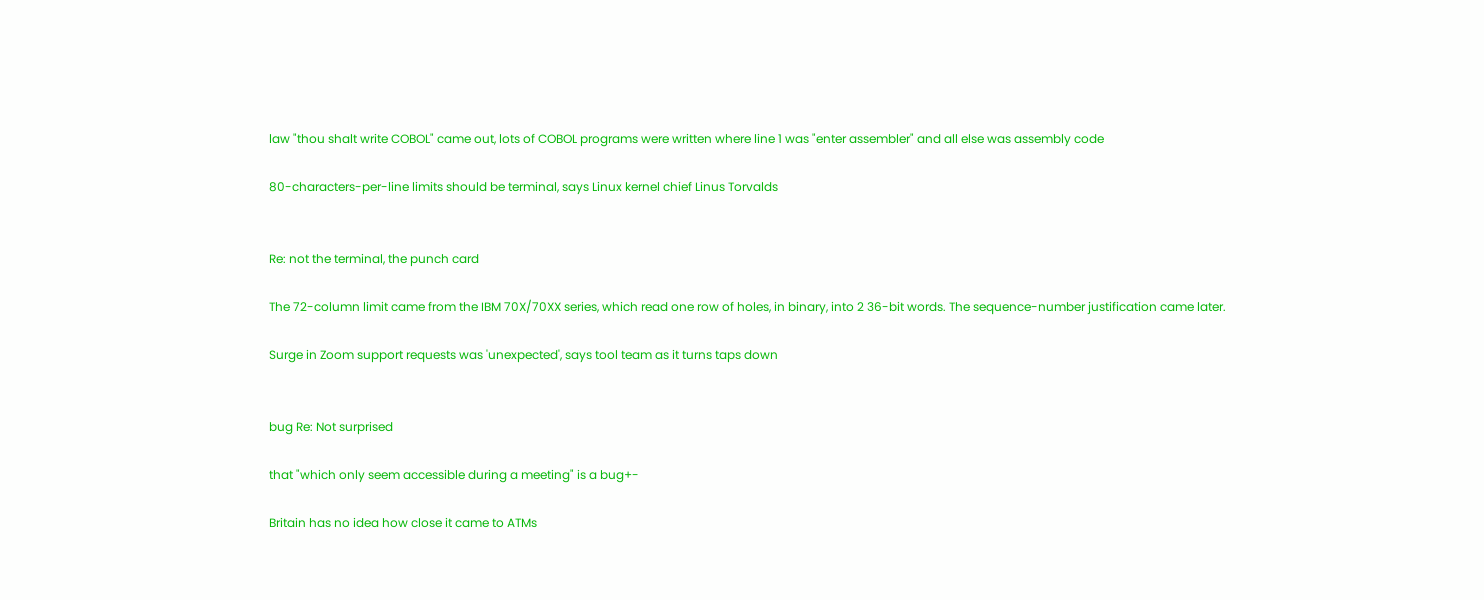law "thou shalt write COBOL" came out, lots of COBOL programs were written where line 1 was "enter assembler" and all else was assembly code

80-characters-per-line limits should be terminal, says Linux kernel chief Linus Torvalds


Re: not the terminal, the punch card

The 72-column limit came from the IBM 70X/70XX series, which read one row of holes, in binary, into 2 36-bit words. The sequence-number justification came later.

Surge in Zoom support requests was 'unexpected', says tool team as it turns taps down


bug Re: Not surprised

that "which only seem accessible during a meeting" is a bug+-

Britain has no idea how close it came to ATMs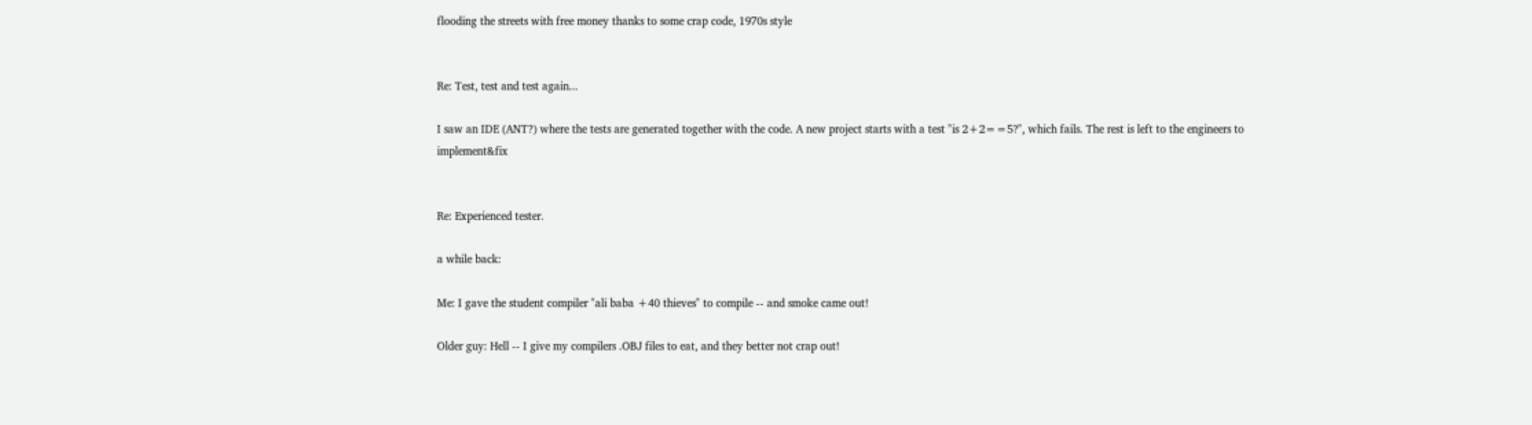flooding the streets with free money thanks to some crap code, 1970s style


Re: Test, test and test again...

I saw an IDE (ANT?) where the tests are generated together with the code. A new project starts with a test "is 2+2==5?", which fails. The rest is left to the engineers to implement&fix


Re: Experienced tester.

a while back:

Me: I gave the student compiler "ali baba +40 thieves" to compile -- and smoke came out!

Older guy: Hell -- I give my compilers .OBJ files to eat, and they better not crap out!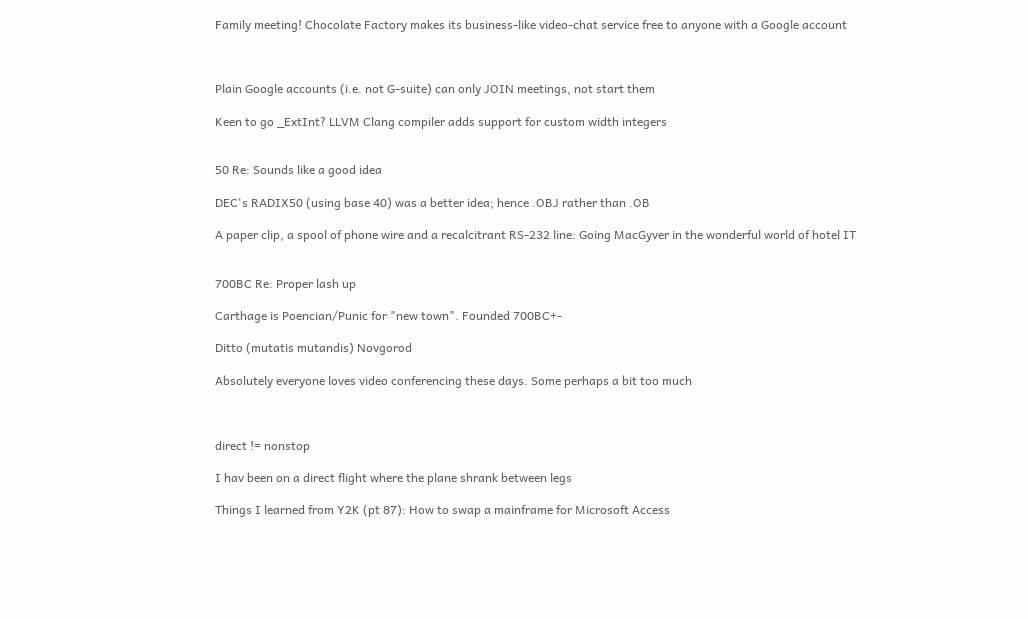Family meeting! Chocolate Factory makes its business-like video-chat service free to anyone with a Google account



Plain Google accounts (i.e. not G-suite) can only JOIN meetings, not start them

Keen to go _ExtInt? LLVM Clang compiler adds support for custom width integers


50 Re: Sounds like a good idea

DEC's RADIX50 (using base 40) was a better idea; hence .OBJ rather than .OB

A paper clip, a spool of phone wire and a recalcitrant RS-232 line: Going MacGyver in the wonderful world of hotel IT


700BC Re: Proper lash up

Carthage is Poencian/Punic for "new town". Founded 700BC+-

Ditto (mutatis mutandis) Novgorod

Absolutely everyone loves video conferencing these days. Some perhaps a bit too much



direct != nonstop

I hav been on a direct flight where the plane shrank between legs

Things I learned from Y2K (pt 87): How to swap a mainframe for Microsoft Access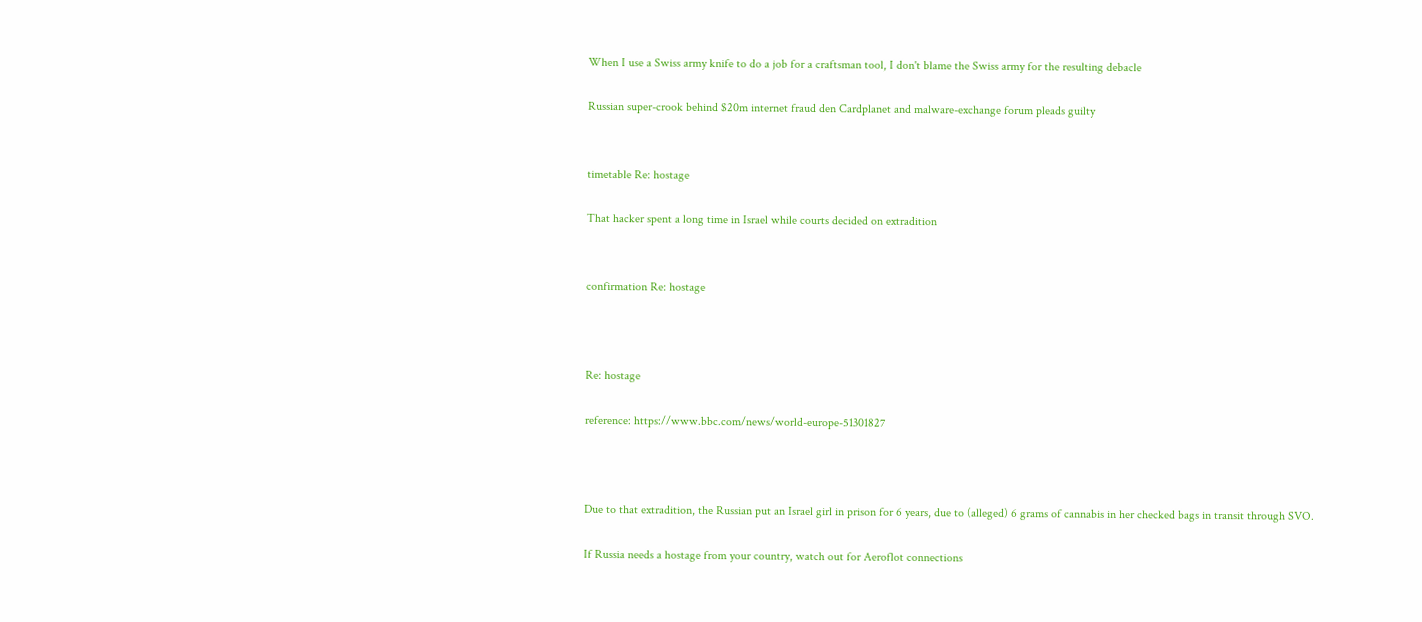When I use a Swiss army knife to do a job for a craftsman tool, I don't blame the Swiss army for the resulting debacle

Russian super-crook behind $20m internet fraud den Cardplanet and malware-exchange forum pleads guilty


timetable Re: hostage

That hacker spent a long time in Israel while courts decided on extradition


confirmation Re: hostage



Re: hostage

reference: https://www.bbc.com/news/world-europe-51301827



Due to that extradition, the Russian put an Israel girl in prison for 6 years, due to (alleged) 6 grams of cannabis in her checked bags in transit through SVO.

If Russia needs a hostage from your country, watch out for Aeroflot connections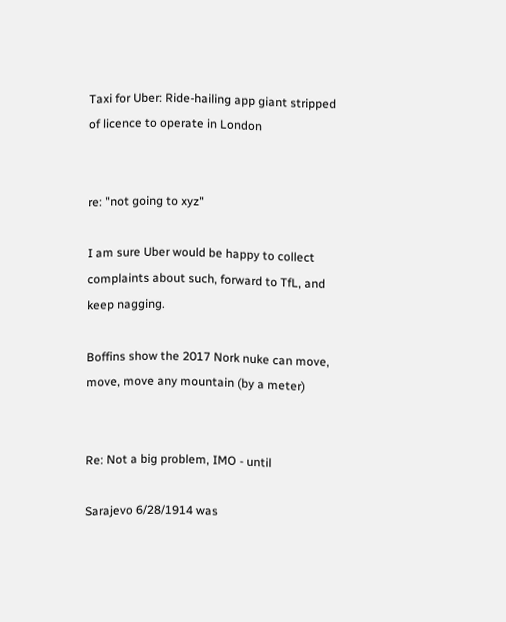Taxi for Uber: Ride-hailing app giant stripped of licence to operate in London


re: "not going to xyz"

I am sure Uber would be happy to collect complaints about such, forward to TfL, and keep nagging.

Boffins show the 2017 Nork nuke can move, move, move any mountain (by a meter)


Re: Not a big problem, IMO - until

Sarajevo 6/28/1914 was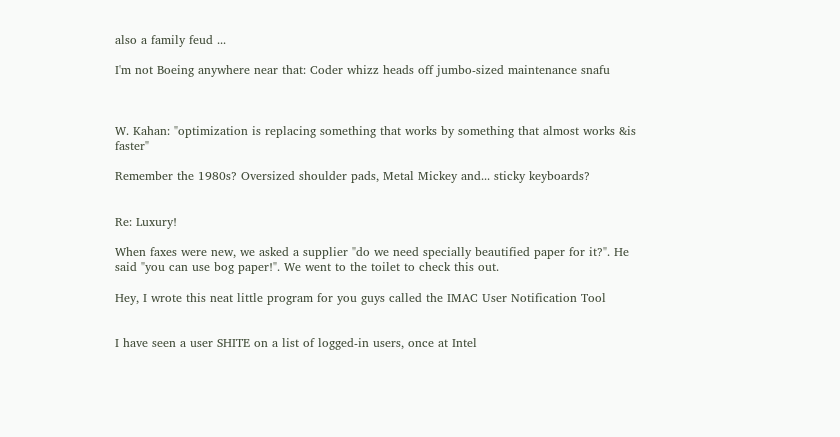also a family feud ...

I'm not Boeing anywhere near that: Coder whizz heads off jumbo-sized maintenance snafu



W. Kahan: "optimization is replacing something that works by something that almost works &is faster"

Remember the 1980s? Oversized shoulder pads, Metal Mickey and... sticky keyboards?


Re: Luxury!

When faxes were new, we asked a supplier "do we need specially beautified paper for it?". He said "you can use bog paper!". We went to the toilet to check this out.

Hey, I wrote this neat little program for you guys called the IMAC User Notification Tool


I have seen a user SHITE on a list of logged-in users, once at Intel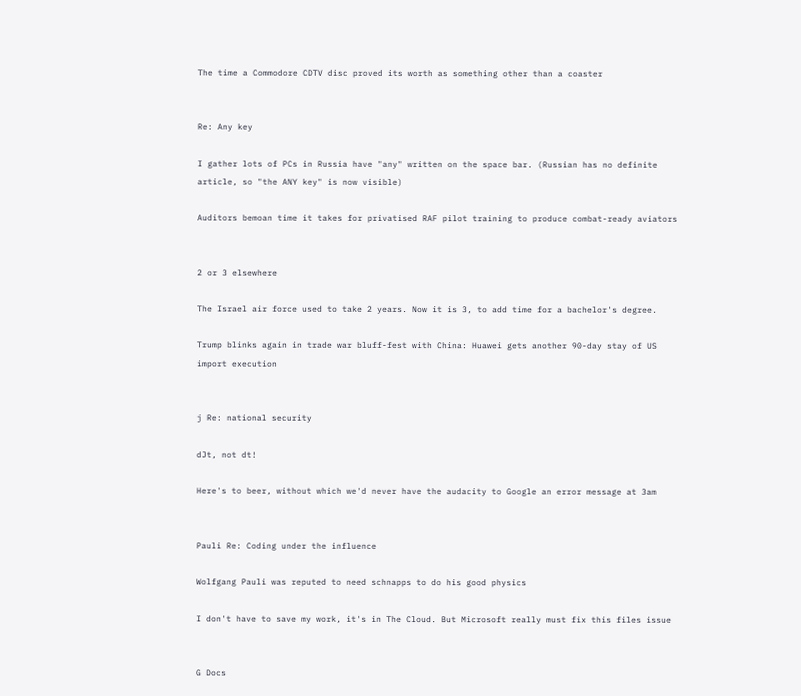The time a Commodore CDTV disc proved its worth as something other than a coaster


Re: Any key

I gather lots of PCs in Russia have "any" written on the space bar. (Russian has no definite article, so "the ANY key" is now visible)

Auditors bemoan time it takes for privatised RAF pilot training to produce combat-ready aviators


2 or 3 elsewhere

The Israel air force used to take 2 years. Now it is 3, to add time for a bachelor's degree.

Trump blinks again in trade war bluff-fest with China: Huawei gets another 90-day stay of US import execution


j Re: national security

dJt, not dt!

Here's to beer, without which we'd never have the audacity to Google an error message at 3am


Pauli Re: Coding under the influence

Wolfgang Pauli was reputed to need schnapps to do his good physics

I don't have to save my work, it's in The Cloud. But Microsoft really must fix this files issue


G Docs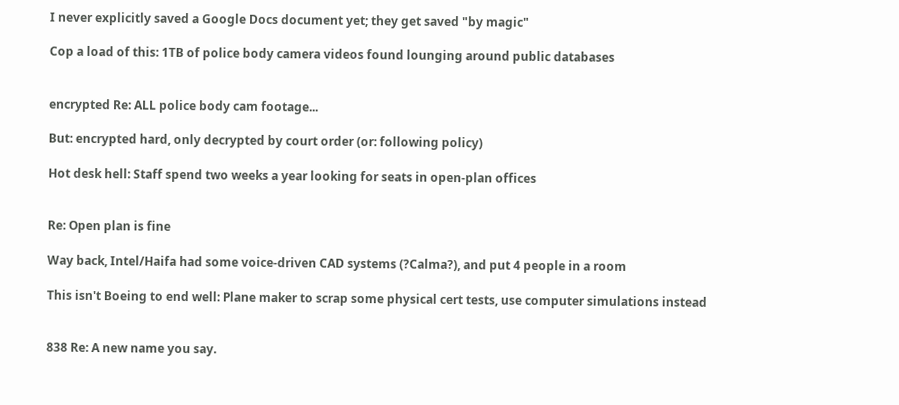I never explicitly saved a Google Docs document yet; they get saved "by magic"

Cop a load of this: 1TB of police body camera videos found lounging around public databases


encrypted Re: ALL police body cam footage...

But: encrypted hard, only decrypted by court order (or: following policy)

Hot desk hell: Staff spend two weeks a year looking for seats in open-plan offices


Re: Open plan is fine

Way back, Intel/Haifa had some voice-driven CAD systems (?Calma?), and put 4 people in a room

This isn't Boeing to end well: Plane maker to scrap some physical cert tests, use computer simulations instead


838 Re: A new name you say.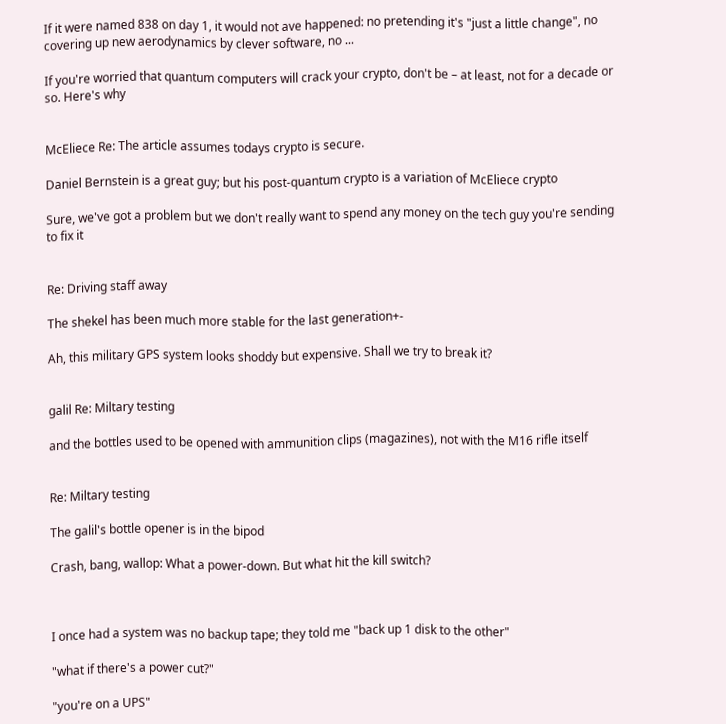If it were named 838 on day 1, it would not ave happened: no pretending it's "just a little change", no covering up new aerodynamics by clever software, no ...

If you're worried that quantum computers will crack your crypto, don't be – at least, not for a decade or so. Here's why


McEliece Re: The article assumes todays crypto is secure.

Daniel Bernstein is a great guy; but his post-quantum crypto is a variation of McEliece crypto

Sure, we've got a problem but we don't really want to spend any money on the tech guy you're sending to fix it


Re: Driving staff away

The shekel has been much more stable for the last generation+-

Ah, this military GPS system looks shoddy but expensive. Shall we try to break it?


galil Re: Miltary testing

and the bottles used to be opened with ammunition clips (magazines), not with the M16 rifle itself


Re: Miltary testing

The galil's bottle opener is in the bipod

Crash, bang, wallop: What a power-down. But what hit the kill switch?



I once had a system was no backup tape; they told me "back up 1 disk to the other"

"what if there's a power cut?"

"you're on a UPS"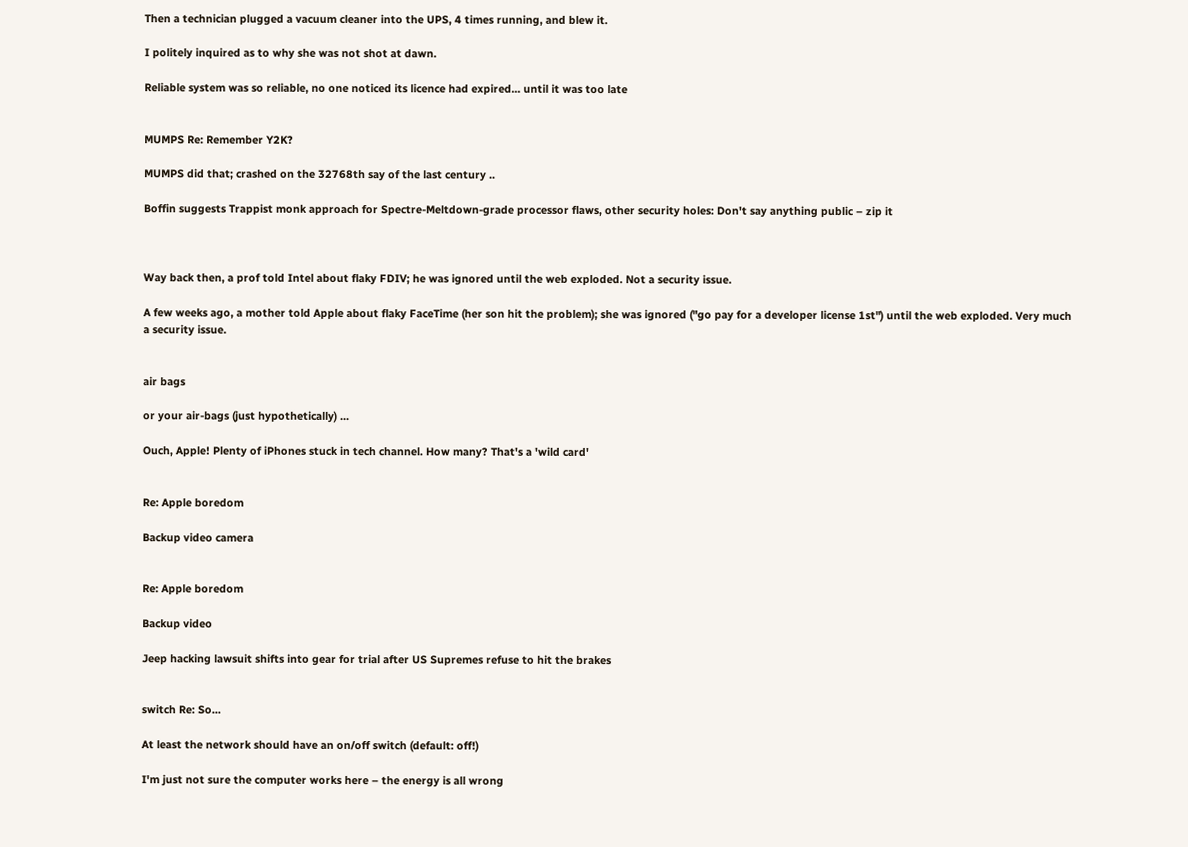Then a technician plugged a vacuum cleaner into the UPS, 4 times running, and blew it.

I politely inquired as to why she was not shot at dawn.

Reliable system was so reliable, no one noticed its licence had expired... until it was too late


MUMPS Re: Remember Y2K?

MUMPS did that; crashed on the 32768th say of the last century ..

Boffin suggests Trappist monk approach for Spectre-Meltdown-grade processor flaws, other security holes: Don't say anything public – zip it



Way back then, a prof told Intel about flaky FDIV; he was ignored until the web exploded. Not a security issue.

A few weeks ago, a mother told Apple about flaky FaceTime (her son hit the problem); she was ignored ("go pay for a developer license 1st") until the web exploded. Very much a security issue.


air bags

or your air-bags (just hypothetically) ...

Ouch, Apple! Plenty of iPhones stuck in tech channel. How many? That's a 'wild card'


Re: Apple boredom

Backup video camera


Re: Apple boredom

Backup video

Jeep hacking lawsuit shifts into gear for trial after US Supremes refuse to hit the brakes


switch Re: So...

At least the network should have an on/off switch (default: off!)

I'm just not sure the computer works here – the energy is all wrong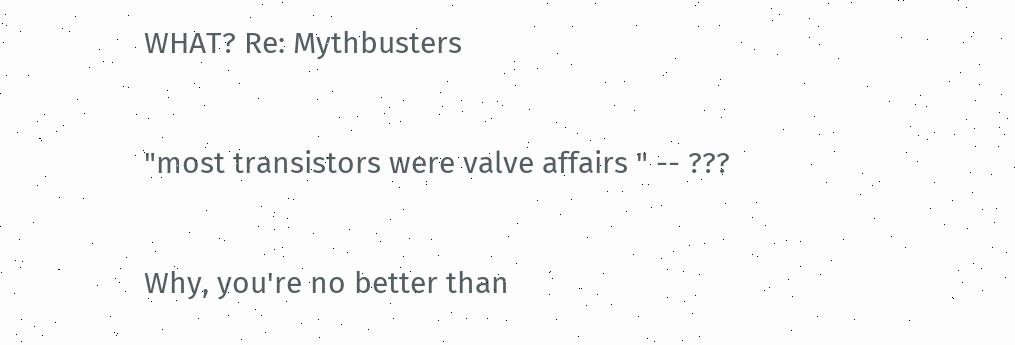WHAT? Re: Mythbusters

"most transistors were valve affairs " -- ???

Why, you're no better than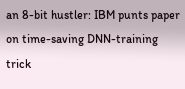an 8-bit hustler: IBM punts paper on time-saving DNN-training trick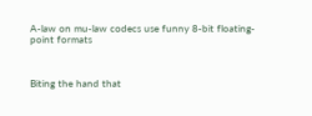A-law on mu-law codecs use funny 8-bit floating-point formats



Biting the hand that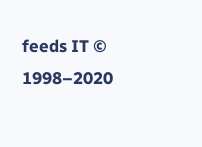feeds IT © 1998–2020